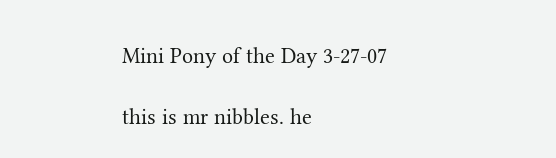Mini Pony of the Day 3-27-07

this is mr nibbles. he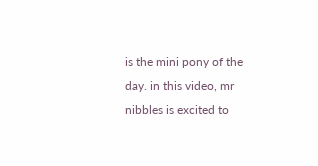is the mini pony of the day. in this video, mr nibbles is excited to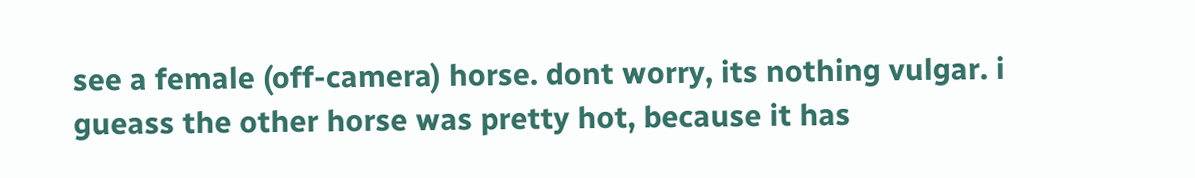see a female (off-camera) horse. dont worry, its nothing vulgar. i gueass the other horse was pretty hot, because it has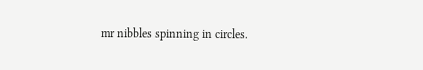mr nibbles spinning in circles.